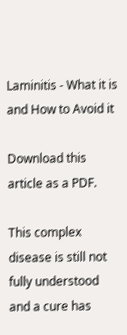Laminitis - What it is and How to Avoid it

Download this article as a PDF.

This complex disease is still not fully understood and a cure has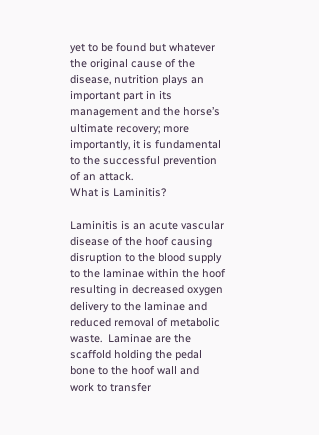yet to be found but whatever the original cause of the disease, nutrition plays an important part in its management and the horse’s ultimate recovery; more importantly, it is fundamental to the successful prevention of an attack.
What is Laminitis?

Laminitis is an acute vascular disease of the hoof causing disruption to the blood supply to the laminae within the hoof resulting in decreased oxygen delivery to the laminae and reduced removal of metabolic waste.  Laminae are the scaffold holding the pedal bone to the hoof wall and work to transfer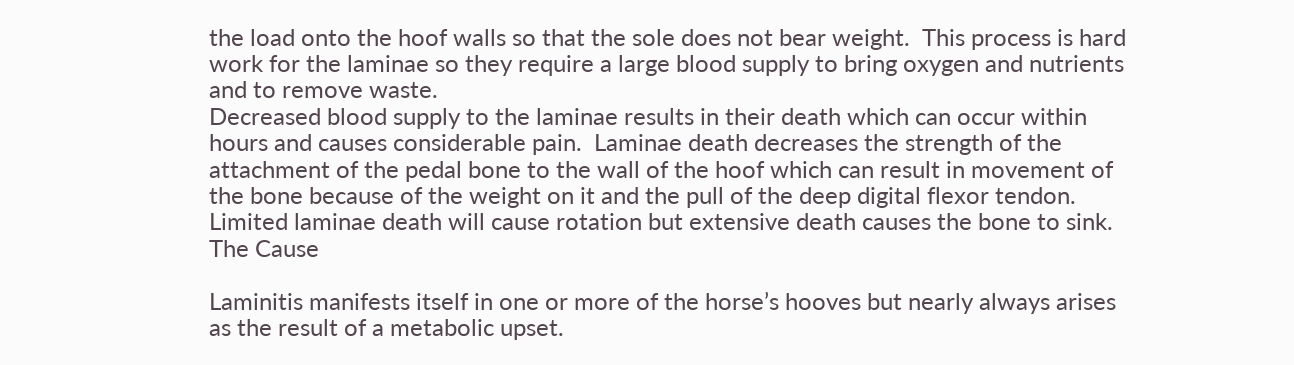the load onto the hoof walls so that the sole does not bear weight.  This process is hard work for the laminae so they require a large blood supply to bring oxygen and nutrients and to remove waste.
Decreased blood supply to the laminae results in their death which can occur within hours and causes considerable pain.  Laminae death decreases the strength of the attachment of the pedal bone to the wall of the hoof which can result in movement of the bone because of the weight on it and the pull of the deep digital flexor tendon.  Limited laminae death will cause rotation but extensive death causes the bone to sink.
The Cause

Laminitis manifests itself in one or more of the horse’s hooves but nearly always arises as the result of a metabolic upset.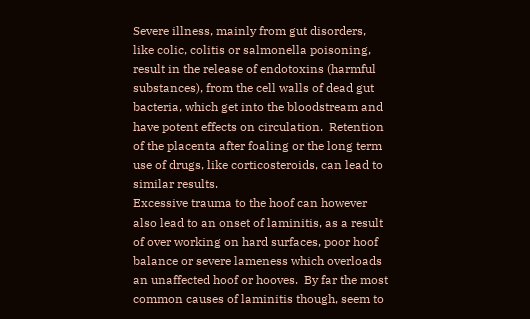Severe illness, mainly from gut disorders, like colic, colitis or salmonella poisoning, result in the release of endotoxins (harmful substances), from the cell walls of dead gut bacteria, which get into the bloodstream and have potent effects on circulation.  Retention of the placenta after foaling or the long term use of drugs, like corticosteroids, can lead to similar results.
Excessive trauma to the hoof can however also lead to an onset of laminitis, as a result of over working on hard surfaces, poor hoof balance or severe lameness which overloads an unaffected hoof or hooves.  By far the most common causes of laminitis though, seem to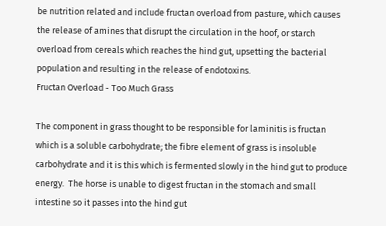be nutrition related and include fructan overload from pasture, which causes the release of amines that disrupt the circulation in the hoof, or starch overload from cereals which reaches the hind gut, upsetting the bacterial population and resulting in the release of endotoxins.
Fructan Overload - Too Much Grass

The component in grass thought to be responsible for laminitis is fructan which is a soluble carbohydrate; the fibre element of grass is insoluble carbohydrate and it is this which is fermented slowly in the hind gut to produce energy.  The horse is unable to digest fructan in the stomach and small intestine so it passes into the hind gut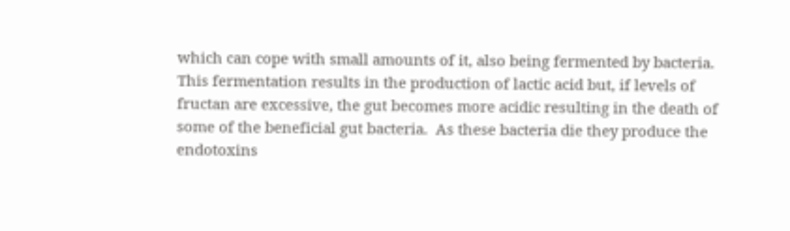which can cope with small amounts of it, also being fermented by bacteria.
This fermentation results in the production of lactic acid but, if levels of fructan are excessive, the gut becomes more acidic resulting in the death of some of the beneficial gut bacteria.  As these bacteria die they produce the endotoxins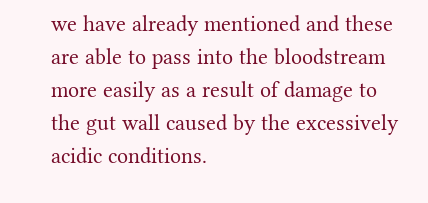we have already mentioned and these are able to pass into the bloodstream more easily as a result of damage to the gut wall caused by the excessively acidic conditions.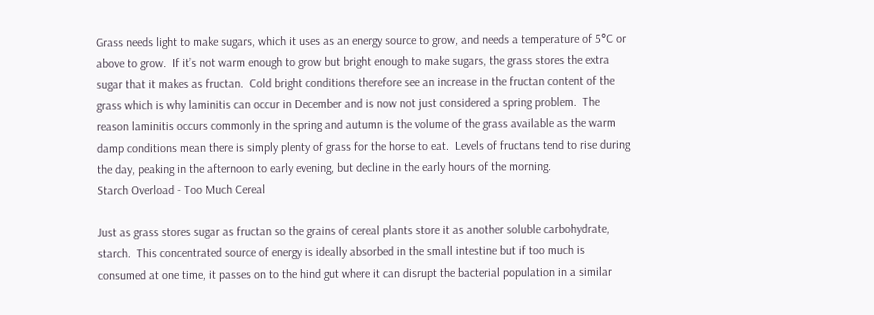Grass needs light to make sugars, which it uses as an energy source to grow, and needs a temperature of 5°C or above to grow.  If it’s not warm enough to grow but bright enough to make sugars, the grass stores the extra sugar that it makes as fructan.  Cold bright conditions therefore see an increase in the fructan content of the grass which is why laminitis can occur in December and is now not just considered a spring problem.  The reason laminitis occurs commonly in the spring and autumn is the volume of the grass available as the warm damp conditions mean there is simply plenty of grass for the horse to eat.  Levels of fructans tend to rise during the day, peaking in the afternoon to early evening, but decline in the early hours of the morning.
Starch Overload - Too Much Cereal

Just as grass stores sugar as fructan so the grains of cereal plants store it as another soluble carbohydrate, starch.  This concentrated source of energy is ideally absorbed in the small intestine but if too much is consumed at one time, it passes on to the hind gut where it can disrupt the bacterial population in a similar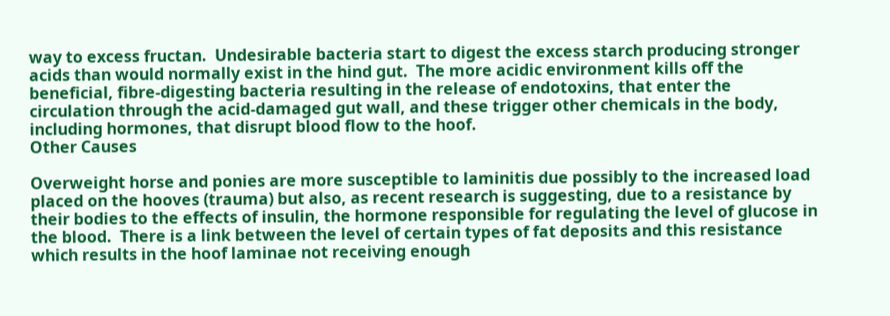way to excess fructan.  Undesirable bacteria start to digest the excess starch producing stronger acids than would normally exist in the hind gut.  The more acidic environment kills off the beneficial, fibre-digesting bacteria resulting in the release of endotoxins, that enter the circulation through the acid-damaged gut wall, and these trigger other chemicals in the body, including hormones, that disrupt blood flow to the hoof.
Other Causes

Overweight horse and ponies are more susceptible to laminitis due possibly to the increased load placed on the hooves (trauma) but also, as recent research is suggesting, due to a resistance by their bodies to the effects of insulin, the hormone responsible for regulating the level of glucose in the blood.  There is a link between the level of certain types of fat deposits and this resistance which results in the hoof laminae not receiving enough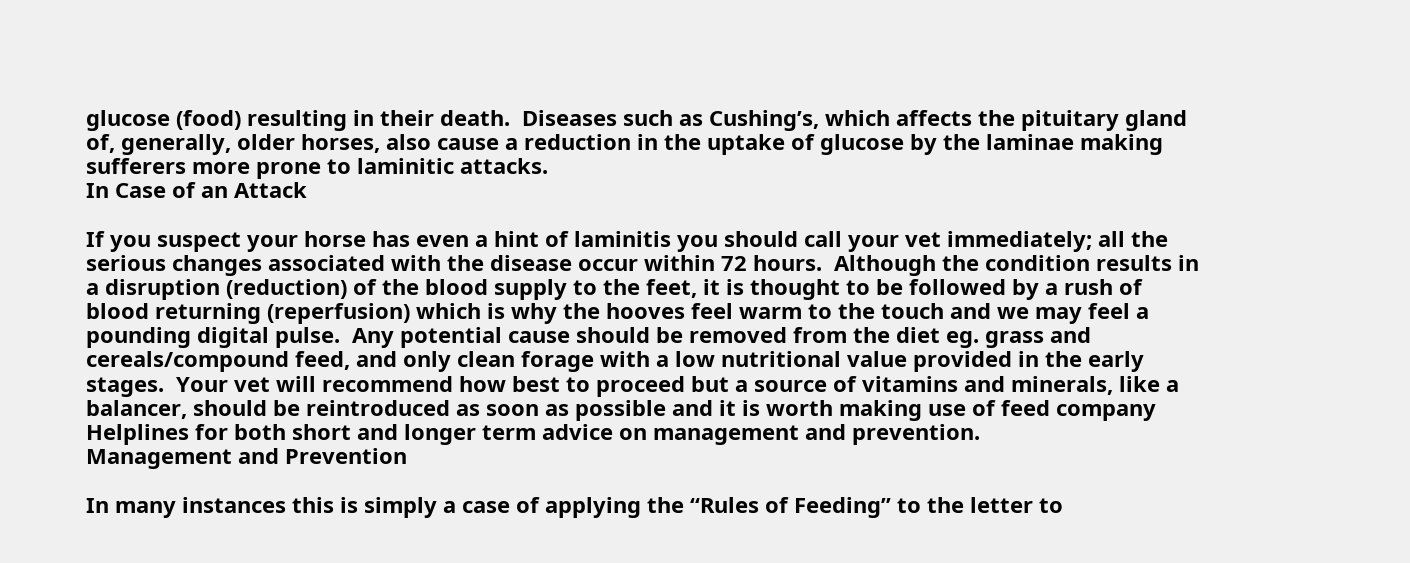glucose (food) resulting in their death.  Diseases such as Cushing’s, which affects the pituitary gland of, generally, older horses, also cause a reduction in the uptake of glucose by the laminae making sufferers more prone to laminitic attacks.
In Case of an Attack

If you suspect your horse has even a hint of laminitis you should call your vet immediately; all the serious changes associated with the disease occur within 72 hours.  Although the condition results in a disruption (reduction) of the blood supply to the feet, it is thought to be followed by a rush of blood returning (reperfusion) which is why the hooves feel warm to the touch and we may feel a pounding digital pulse.  Any potential cause should be removed from the diet eg. grass and cereals/compound feed, and only clean forage with a low nutritional value provided in the early stages.  Your vet will recommend how best to proceed but a source of vitamins and minerals, like a balancer, should be reintroduced as soon as possible and it is worth making use of feed company Helplines for both short and longer term advice on management and prevention.
Management and Prevention

In many instances this is simply a case of applying the “Rules of Feeding” to the letter to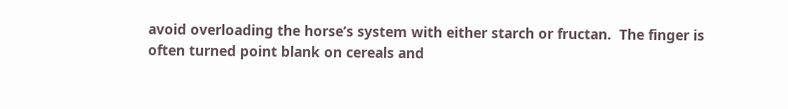avoid overloading the horse’s system with either starch or fructan.  The finger is often turned point blank on cereals and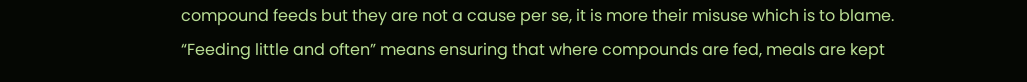compound feeds but they are not a cause per se, it is more their misuse which is to blame.  “Feeding little and often” means ensuring that where compounds are fed, meals are kept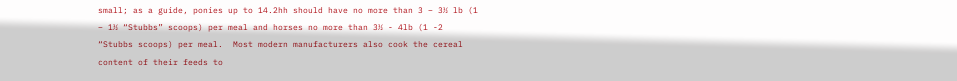small; as a guide, ponies up to 14.2hh should have no more than 3 – 3½ lb (1 – 1½ “Stubbs” scoops) per meal and horses no more than 3½ - 4lb (1 -2 “Stubbs scoops) per meal.  Most modern manufacturers also cook the cereal content of their feeds to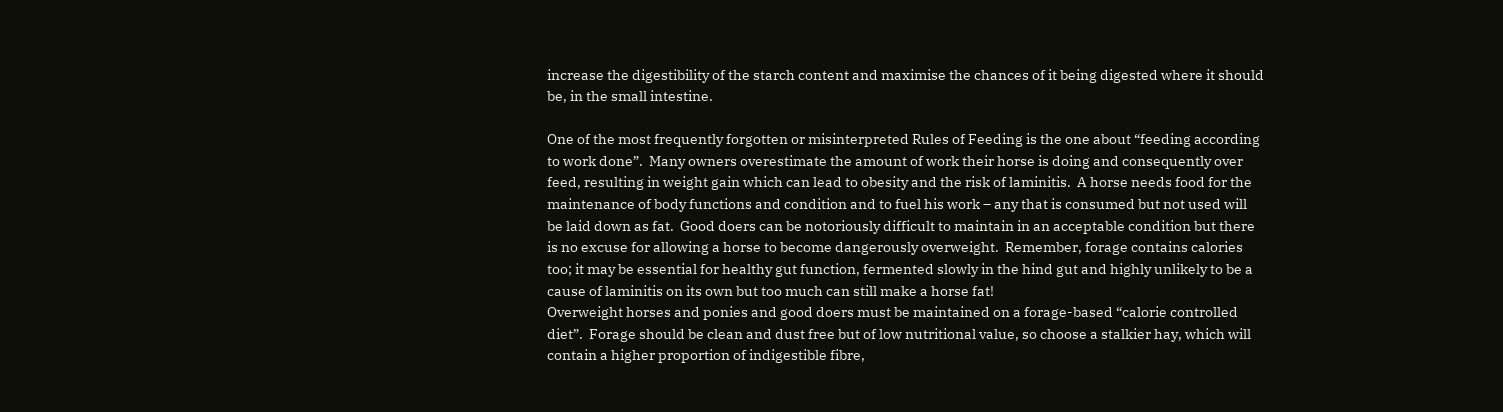increase the digestibility of the starch content and maximise the chances of it being digested where it should be, in the small intestine.

One of the most frequently forgotten or misinterpreted Rules of Feeding is the one about “feeding according to work done”.  Many owners overestimate the amount of work their horse is doing and consequently over feed, resulting in weight gain which can lead to obesity and the risk of laminitis.  A horse needs food for the maintenance of body functions and condition and to fuel his work – any that is consumed but not used will be laid down as fat.  Good doers can be notoriously difficult to maintain in an acceptable condition but there is no excuse for allowing a horse to become dangerously overweight.  Remember, forage contains calories too; it may be essential for healthy gut function, fermented slowly in the hind gut and highly unlikely to be a cause of laminitis on its own but too much can still make a horse fat!
Overweight horses and ponies and good doers must be maintained on a forage-based “calorie controlled diet”.  Forage should be clean and dust free but of low nutritional value, so choose a stalkier hay, which will contain a higher proportion of indigestible fibre,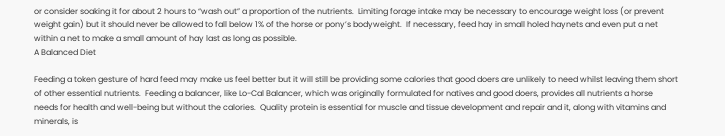or consider soaking it for about 2 hours to “wash out” a proportion of the nutrients.  Limiting forage intake may be necessary to encourage weight loss (or prevent weight gain) but it should never be allowed to fall below 1% of the horse or pony’s bodyweight.  If necessary, feed hay in small holed haynets and even put a net within a net to make a small amount of hay last as long as possible.
A Balanced Diet

Feeding a token gesture of hard feed may make us feel better but it will still be providing some calories that good doers are unlikely to need whilst leaving them short of other essential nutrients.  Feeding a balancer, like Lo-Cal Balancer, which was originally formulated for natives and good doers, provides all nutrients a horse needs for health and well-being but without the calories.  Quality protein is essential for muscle and tissue development and repair and it, along with vitamins and minerals, is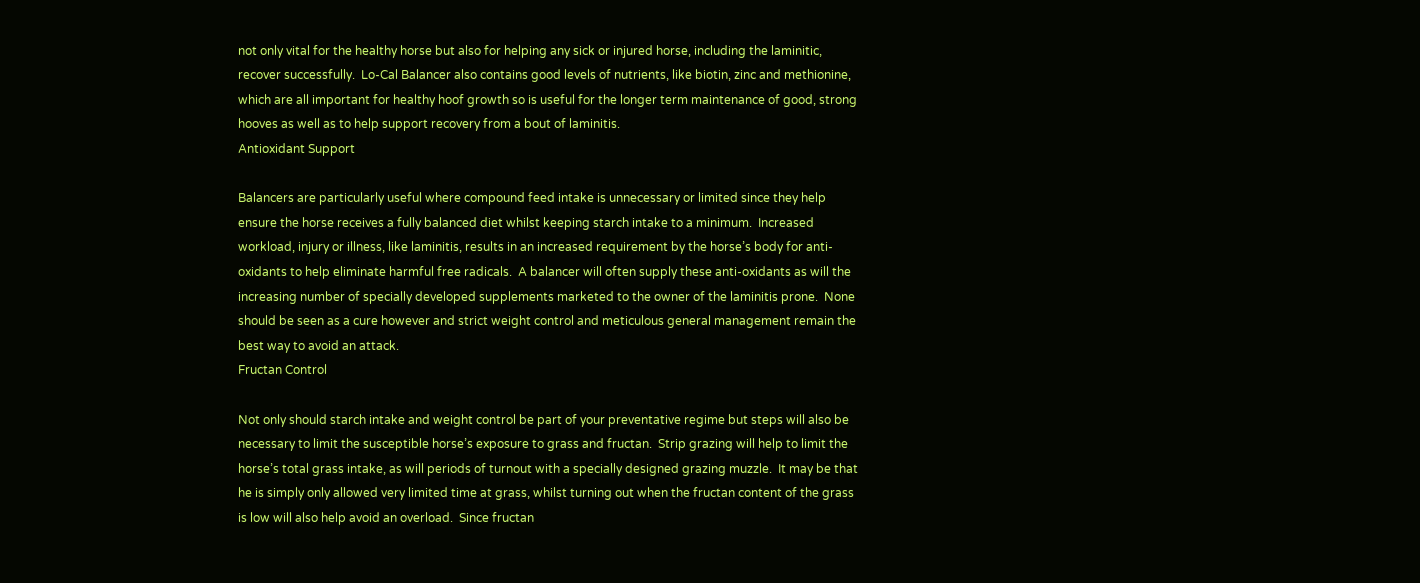not only vital for the healthy horse but also for helping any sick or injured horse, including the laminitic, recover successfully.  Lo-Cal Balancer also contains good levels of nutrients, like biotin, zinc and methionine, which are all important for healthy hoof growth so is useful for the longer term maintenance of good, strong hooves as well as to help support recovery from a bout of laminitis.
Antioxidant Support

Balancers are particularly useful where compound feed intake is unnecessary or limited since they help ensure the horse receives a fully balanced diet whilst keeping starch intake to a minimum.  Increased workload, injury or illness, like laminitis, results in an increased requirement by the horse’s body for anti-oxidants to help eliminate harmful free radicals.  A balancer will often supply these anti-oxidants as will the increasing number of specially developed supplements marketed to the owner of the laminitis prone.  None should be seen as a cure however and strict weight control and meticulous general management remain the best way to avoid an attack.
Fructan Control

Not only should starch intake and weight control be part of your preventative regime but steps will also be necessary to limit the susceptible horse’s exposure to grass and fructan.  Strip grazing will help to limit the horse’s total grass intake, as will periods of turnout with a specially designed grazing muzzle.  It may be that he is simply only allowed very limited time at grass, whilst turning out when the fructan content of the grass is low will also help avoid an overload.  Since fructan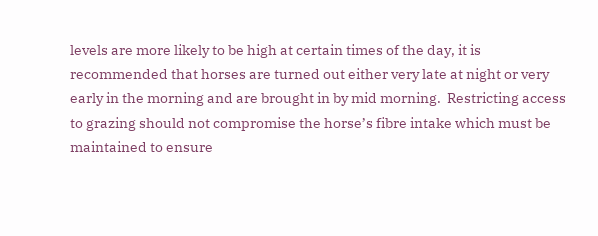levels are more likely to be high at certain times of the day, it is recommended that horses are turned out either very late at night or very early in the morning and are brought in by mid morning.  Restricting access to grazing should not compromise the horse’s fibre intake which must be maintained to ensure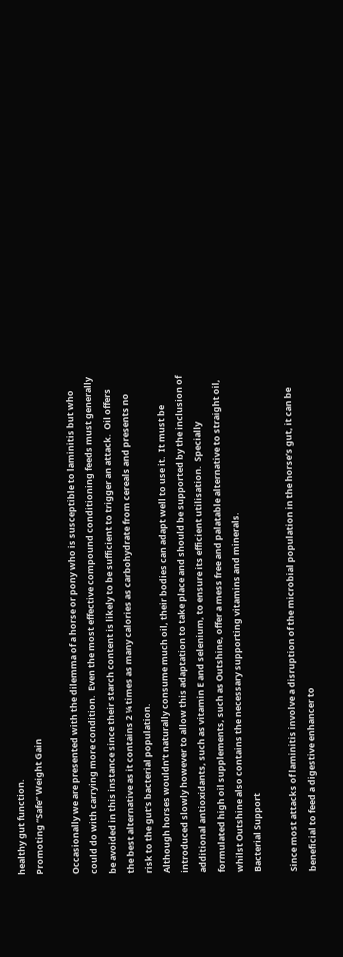healthy gut function.
Promoting “Safe” Weight Gain

Occasionally we are presented with the dilemma of a horse or pony who is susceptible to laminitis but who could do with carrying more condition.  Even the most effective compound conditioning feeds must generally be avoided in this instance since their starch content is likely to be sufficient to trigger an attack.  Oil offers the best alternative as it contains 2 ¼ times as many calories as carbohydrate from cereals and presents no risk to the gut’s bacterial population.
Although horses wouldn’t naturally consume much oil, their bodies can adapt well to use it.  It must be introduced slowly however to allow this adaptation to take place and should be supported by the inclusion of additional antioxidants, such as vitamin E and selenium, to ensure its efficient utilisation.  Specially formulated high oil supplements, such as Outshine, offer a mess free and palatable alternative to straight oil, whilst Outshine also contains the necessary supporting vitamins and minerals.
Bacterial Support

Since most attacks of laminitis involve a disruption of the microbial population in the horse’s gut, it can be beneficial to feed a digestive enhancer to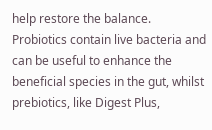help restore the balance.  Probiotics contain live bacteria and can be useful to enhance the beneficial species in the gut, whilst prebiotics, like Digest Plus,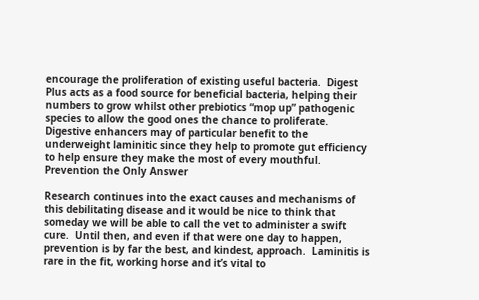encourage the proliferation of existing useful bacteria.  Digest Plus acts as a food source for beneficial bacteria, helping their numbers to grow whilst other prebiotics “mop up” pathogenic species to allow the good ones the chance to proliferate.  Digestive enhancers may of particular benefit to the underweight laminitic since they help to promote gut efficiency to help ensure they make the most of every mouthful.
Prevention the Only Answer

Research continues into the exact causes and mechanisms of this debilitating disease and it would be nice to think that someday we will be able to call the vet to administer a swift cure.  Until then, and even if that were one day to happen, prevention is by far the best, and kindest, approach.  Laminitis is rare in the fit, working horse and it’s vital to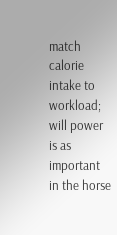match calorie intake to workload; will power is as important in the horse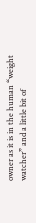owner as it is in the human “weight watcher” and a little bit of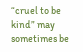“cruel to be kind” may sometimes be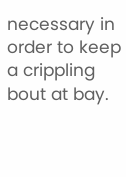necessary in order to keep a crippling bout at bay.